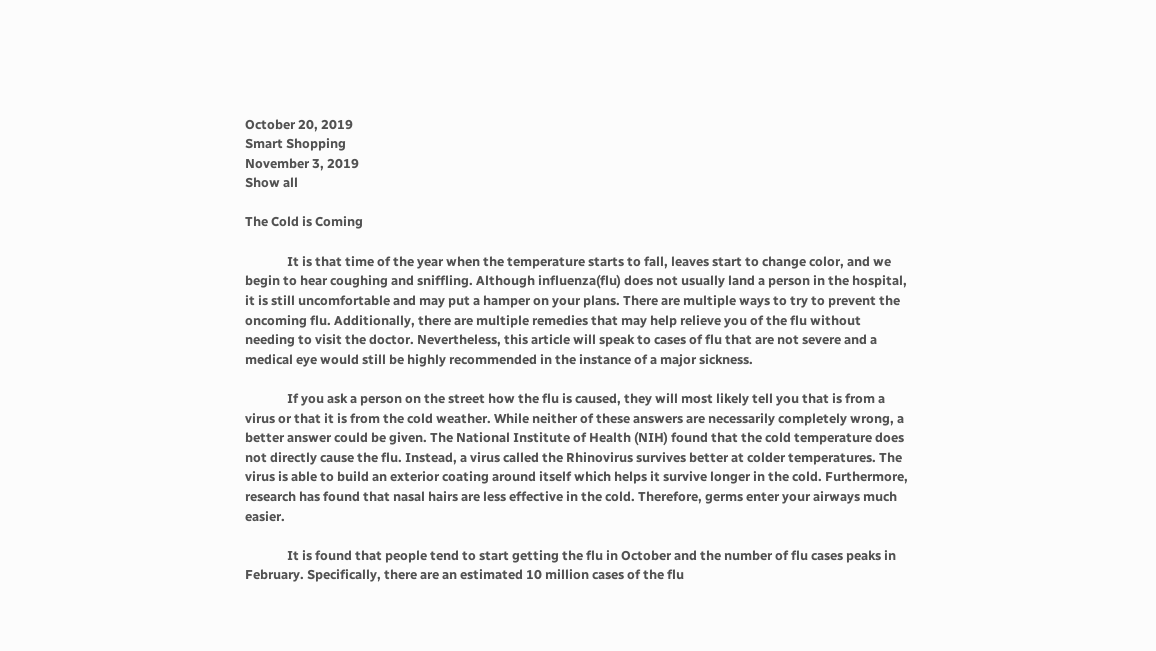October 20, 2019
Smart Shopping
November 3, 2019
Show all

The Cold is Coming

              It is that time of the year when the temperature starts to fall, leaves start to change color, and we begin to hear coughing and sniffling. Although influenza(flu) does not usually land a person in the hospital, it is still uncomfortable and may put a hamper on your plans. There are multiple ways to try to prevent the oncoming flu. Additionally, there are multiple remedies that may help relieve you of the flu without needing to visit the doctor. Nevertheless, this article will speak to cases of flu that are not severe and a medical eye would still be highly recommended in the instance of a major sickness.

              If you ask a person on the street how the flu is caused, they will most likely tell you that is from a virus or that it is from the cold weather. While neither of these answers are necessarily completely wrong, a better answer could be given. The National Institute of Health (NIH) found that the cold temperature does not directly cause the flu. Instead, a virus called the Rhinovirus survives better at colder temperatures. The virus is able to build an exterior coating around itself which helps it survive longer in the cold. Furthermore, research has found that nasal hairs are less effective in the cold. Therefore, germs enter your airways much easier.

              It is found that people tend to start getting the flu in October and the number of flu cases peaks in February. Specifically, there are an estimated 10 million cases of the flu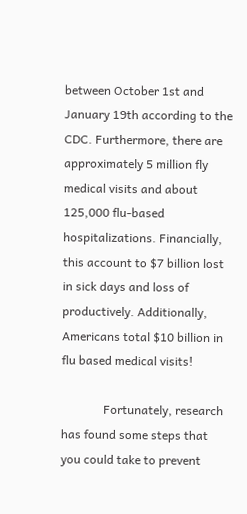between October 1st and January 19th according to the CDC. Furthermore, there are approximately 5 million fly medical visits and about 125,000 flu-based hospitalizations. Financially, this account to $7 billion lost in sick days and loss of productively. Additionally, Americans total $10 billion in flu based medical visits!

              Fortunately, research has found some steps that you could take to prevent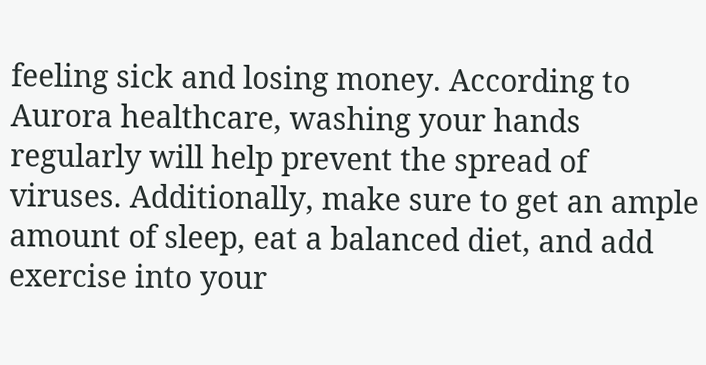feeling sick and losing money. According to Aurora healthcare, washing your hands regularly will help prevent the spread of viruses. Additionally, make sure to get an ample amount of sleep, eat a balanced diet, and add exercise into your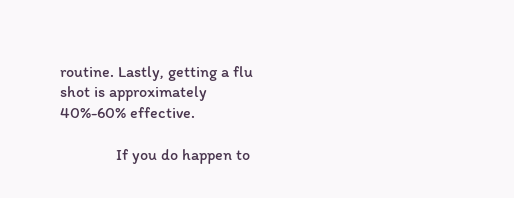routine. Lastly, getting a flu shot is approximately 40%-60% effective.

              If you do happen to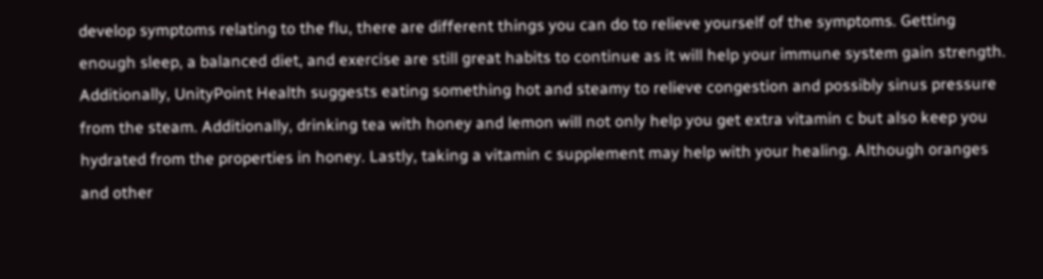develop symptoms relating to the flu, there are different things you can do to relieve yourself of the symptoms. Getting enough sleep, a balanced diet, and exercise are still great habits to continue as it will help your immune system gain strength. Additionally, UnityPoint Health suggests eating something hot and steamy to relieve congestion and possibly sinus pressure from the steam. Additionally, drinking tea with honey and lemon will not only help you get extra vitamin c but also keep you hydrated from the properties in honey. Lastly, taking a vitamin c supplement may help with your healing. Although oranges and other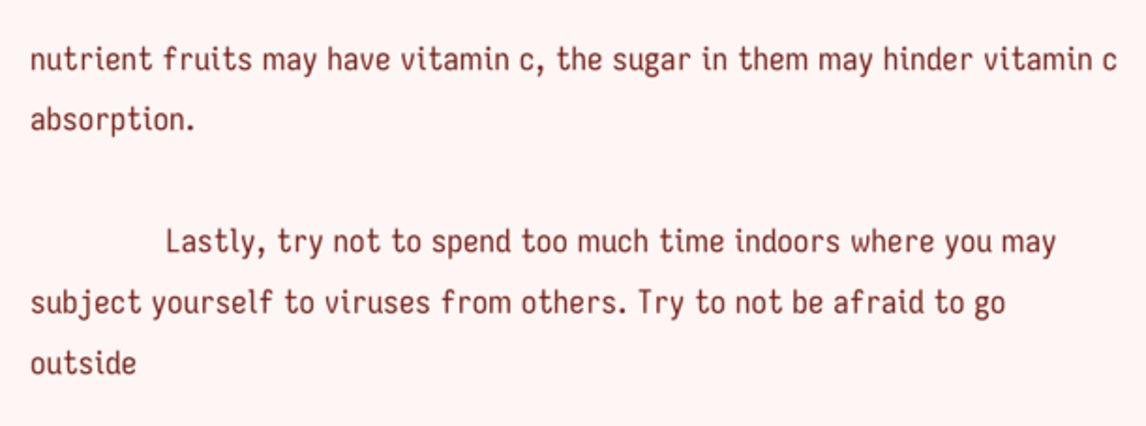nutrient fruits may have vitamin c, the sugar in them may hinder vitamin c absorption.

               Lastly, try not to spend too much time indoors where you may subject yourself to viruses from others. Try to not be afraid to go outside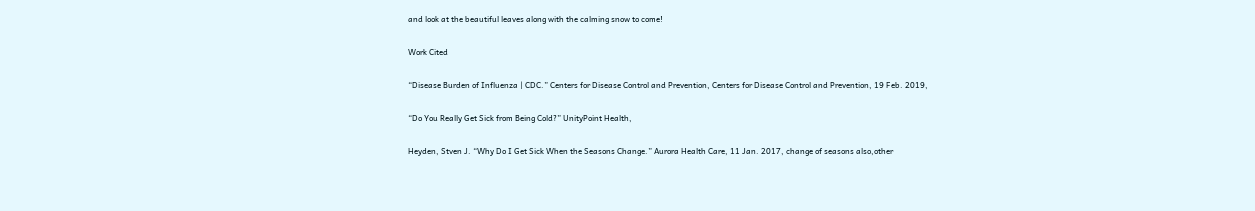and look at the beautiful leaves along with the calming snow to come!

Work Cited

“Disease Burden of Influenza | CDC.” Centers for Disease Control and Prevention, Centers for Disease Control and Prevention, 19 Feb. 2019,

“Do You Really Get Sick from Being Cold?” UnityPoint Health,

Heyden, Stven J. “Why Do I Get Sick When the Seasons Change.” Aurora Health Care, 11 Jan. 2017, change of seasons also,other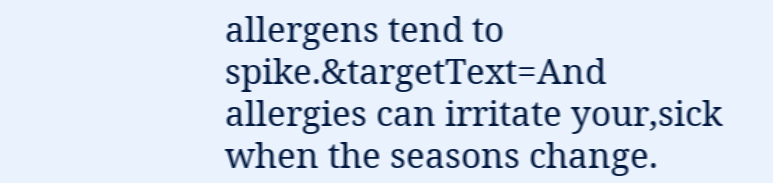allergens tend to spike.&targetText=And allergies can irritate your,sick when the seasons change.